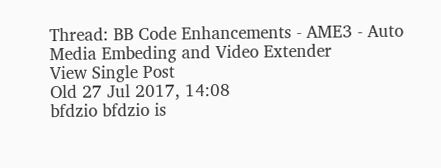Thread: BB Code Enhancements - AME3 - Auto Media Embeding and Video Extender
View Single Post
Old 27 Jul 2017, 14:08
bfdzio bfdzio is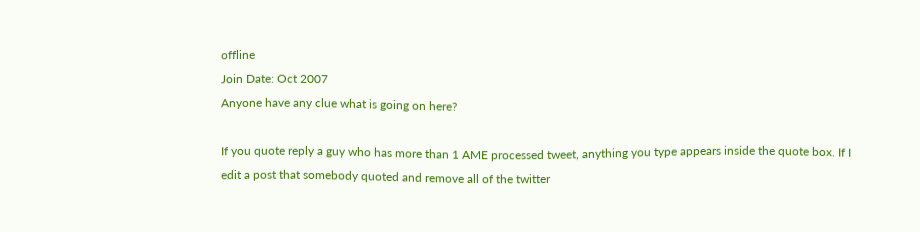offline
Join Date: Oct 2007
Anyone have any clue what is going on here?

If you quote reply a guy who has more than 1 AME processed tweet, anything you type appears inside the quote box. If I edit a post that somebody quoted and remove all of the twitter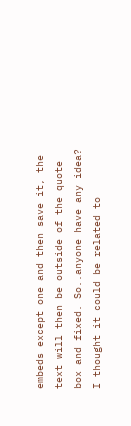embeds except one and then save it, the text will then be outside of the quote box and fixed. So..anyone have any idea? I thought it could be related to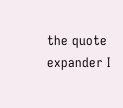the quote expander I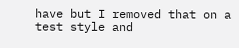have but I removed that on a test style and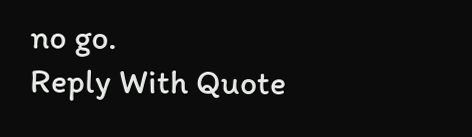no go.
Reply With Quote